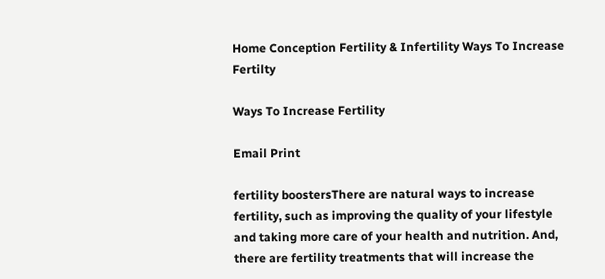Home Conception Fertility & Infertility Ways To Increase Fertilty

Ways To Increase Fertility

Email Print

fertility boostersThere are natural ways to increase fertility, such as improving the quality of your lifestyle and taking more care of your health and nutrition. And, there are fertility treatments that will increase the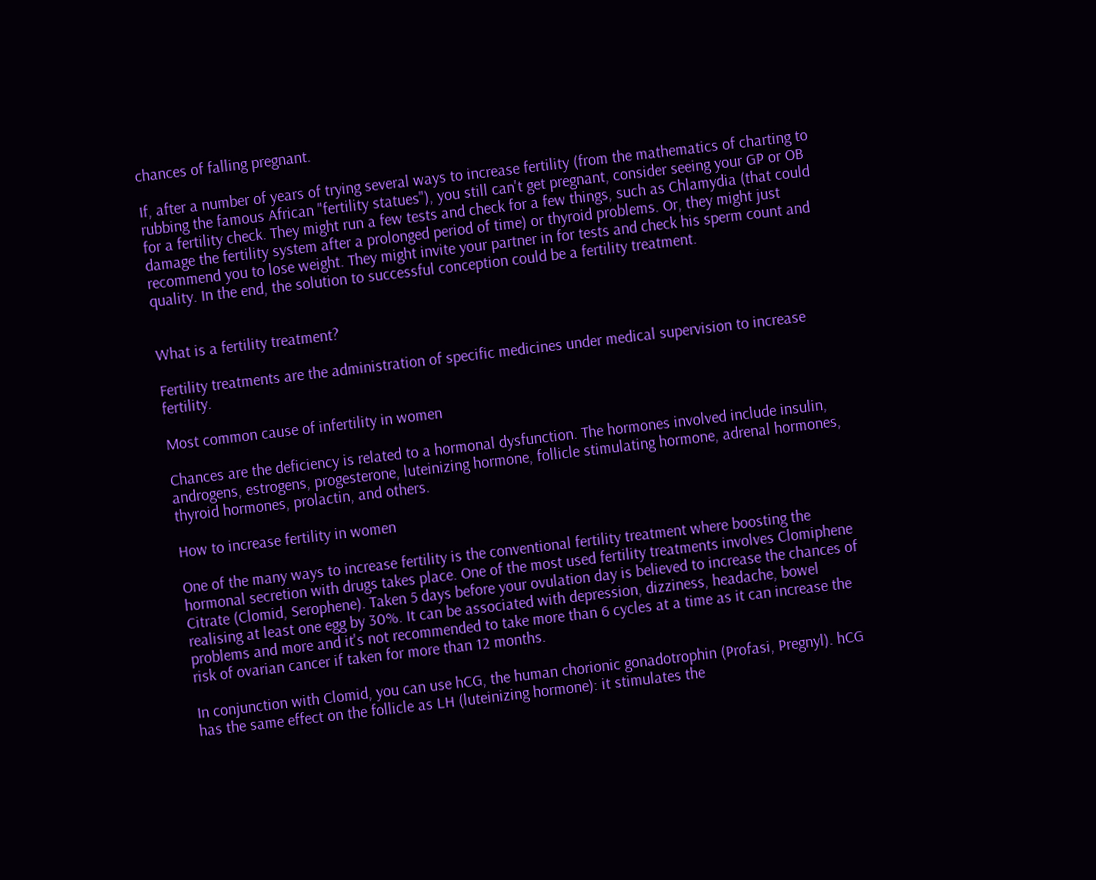chances of falling pregnant.

If, after a number of years of trying several ways to increase fertility (from the mathematics of charting to rubbing the famous African "fertility statues"), you still can't get pregnant, consider seeing your GP or OB for a fertility check. They might run a few tests and check for a few things, such as Chlamydia (that could damage the fertility system after a prolonged period of time) or thyroid problems. Or, they might just recommend you to lose weight. They might invite your partner in for tests and check his sperm count and quality. In the end, the solution to successful conception could be a fertility treatment.


What is a fertility treatment?

Fertility treatments are the administration of specific medicines under medical supervision to increase fertility.

Most common cause of infertility in women

Chances are the deficiency is related to a hormonal dysfunction. The hormones involved include insulin, androgens, estrogens, progesterone, luteinizing hormone, follicle stimulating hormone, adrenal hormones, thyroid hormones, prolactin, and others.

How to increase fertility in women

One of the many ways to increase fertility is the conventional fertility treatment where boosting the hormonal secretion with drugs takes place. One of the most used fertility treatments involves Clomiphene Citrate (Clomid, Serophene). Taken 5 days before your ovulation day is believed to increase the chances of realising at least one egg by 30%. It can be associated with depression, dizziness, headache, bowel problems and more and it's not recommended to take more than 6 cycles at a time as it can increase the risk of ovarian cancer if taken for more than 12 months.

In conjunction with Clomid, you can use hCG, the human chorionic gonadotrophin (Profasi, Pregnyl). hCG has the same effect on the follicle as LH (luteinizing hormone): it stimulates the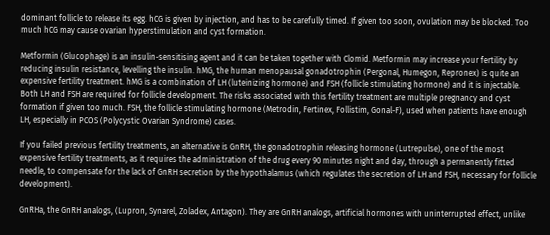dominant follicle to release its egg. hCG is given by injection, and has to be carefully timed. If given too soon, ovulation may be blocked. Too much hCG may cause ovarian hyperstimulation and cyst formation.

Metformin (Glucophage) is an insulin-sensitising agent and it can be taken together with Clomid. Metformin may increase your fertility by reducing insulin resistance, levelling the insulin. hMG, the human menopausal gonadotrophin (Pergonal, Humegon, Repronex) is quite an expensive fertility treatment. hMG is a combination of LH (luteinizing hormone) and FSH (follicle stimulating hormone) and it is injectable. Both LH and FSH are required for follicle development. The risks associated with this fertility treatment are multiple pregnancy and cyst formation if given too much. FSH, the follicle stimulating hormone (Metrodin, Fertinex, Follistim, Gonal-F), used when patients have enough LH, especially in PCOS (Polycystic Ovarian Syndrome) cases.

If you failed previous fertility treatments, an alternative is GnRH, the gonadotrophin releasing hormone (Lutrepulse), one of the most expensive fertility treatments, as it requires the administration of the drug every 90 minutes night and day, through a permanently fitted needle, to compensate for the lack of GnRH secretion by the hypothalamus (which regulates the secretion of LH and FSH, necessary for follicle development).

GnRHa, the GnRH analogs, (Lupron, Synarel, Zoladex, Antagon). They are GnRH analogs, artificial hormones with uninterrupted effect, unlike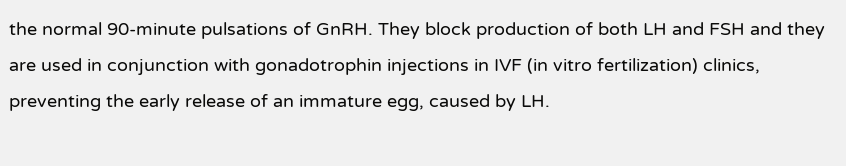the normal 90-minute pulsations of GnRH. They block production of both LH and FSH and they are used in conjunction with gonadotrophin injections in IVF (in vitro fertilization) clinics, preventing the early release of an immature egg, caused by LH.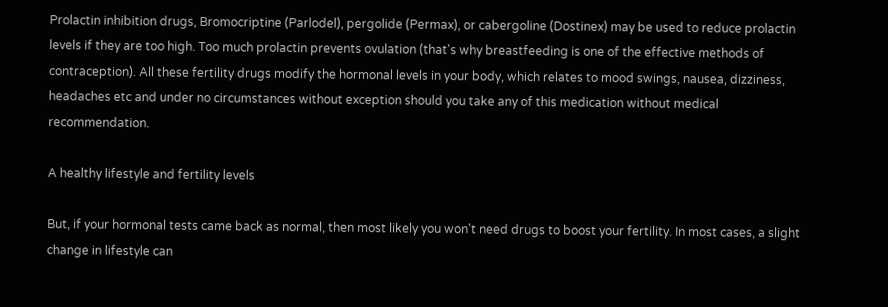Prolactin inhibition drugs, Bromocriptine (Parlodel), pergolide (Permax), or cabergoline (Dostinex) may be used to reduce prolactin levels if they are too high. Too much prolactin prevents ovulation (that's why breastfeeding is one of the effective methods of contraception). All these fertility drugs modify the hormonal levels in your body, which relates to mood swings, nausea, dizziness, headaches etc and under no circumstances without exception should you take any of this medication without medical recommendation.

A healthy lifestyle and fertility levels

But, if your hormonal tests came back as normal, then most likely you won't need drugs to boost your fertility. In most cases, a slight change in lifestyle can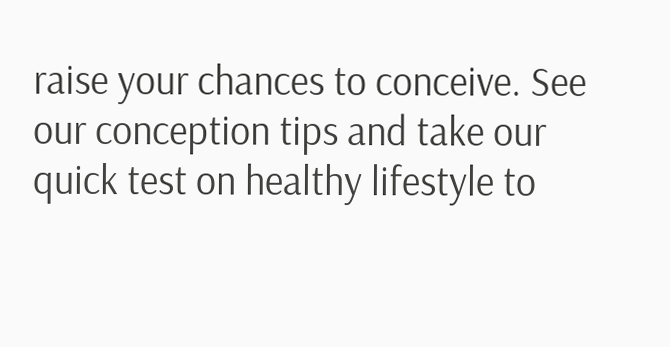raise your chances to conceive. See our conception tips and take our quick test on healthy lifestyle to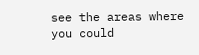see the areas where you could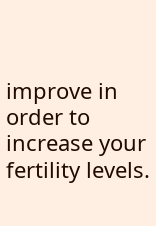improve in order to increase your fertility levels.